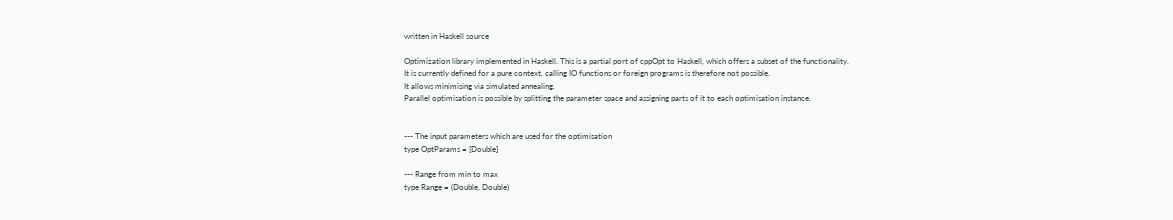written in Haskell source

Optimization library implemented in Haskell. This is a partial port of cppOpt to Haskell, which offers a subset of the functionality.
It is currently defined for a pure context, calling IO functions or foreign programs is therefore not possible.
It allows minimising via simulated annealing.
Parallel optimisation is possible by splitting the parameter space and assigning parts of it to each optimisation instance.


--- The input parameters which are used for the optimisation
type OptParams = [Double]

--- Range from min to max
type Range = (Double, Double)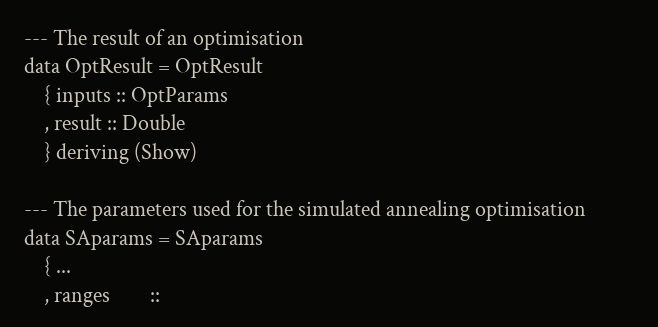--- The result of an optimisation
data OptResult = OptResult
    { inputs :: OptParams
    , result :: Double
    } deriving (Show)

--- The parameters used for the simulated annealing optimisation
data SAparams = SAparams
    { ...
    , ranges        ::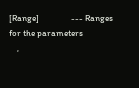[Range]                --- Ranges for the parameters
    ,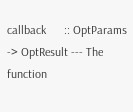callback      :: OptParams -> OptResult --- The function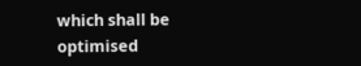which shall be optimised